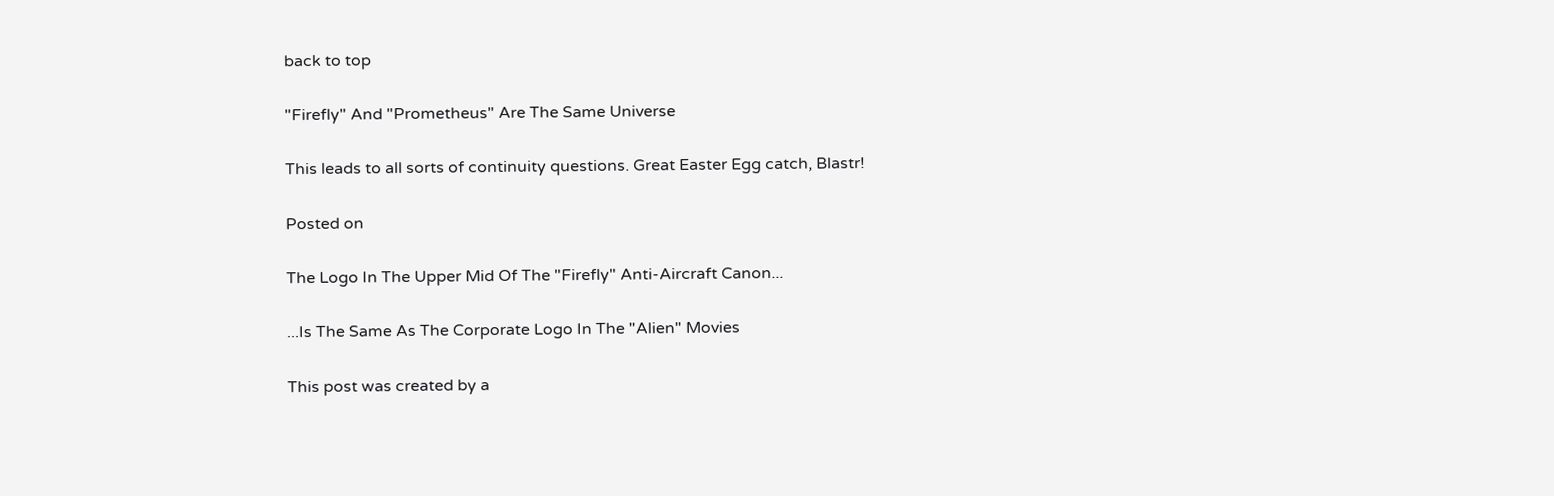back to top

"Firefly" And "Prometheus" Are The Same Universe

This leads to all sorts of continuity questions. Great Easter Egg catch, Blastr!

Posted on

The Logo In The Upper Mid Of The "Firefly" Anti-Aircraft Canon...

...Is The Same As The Corporate Logo In The "Alien" Movies

This post was created by a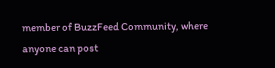member of BuzzFeed Community, where anyone can post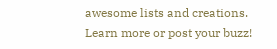awesome lists and creations. Learn more or post your buzz!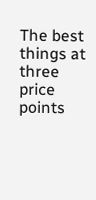The best things at three price points